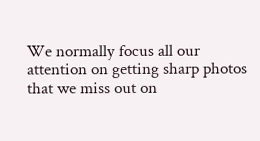We normally focus all our attention on getting sharp photos that we miss out on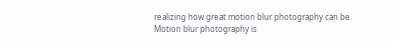realizing how great motion blur photography can be. Motion blur photography is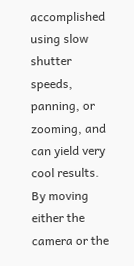accomplished using slow shutter speeds, panning, or zooming, and can yield very cool results.  By moving either the camera or the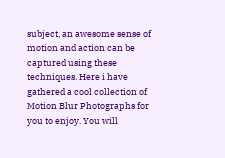subject, an awesome sense of motion and action can be captured using these techniques. Here i have gathered a cool collection of Motion Blur Photographs for you to enjoy. You will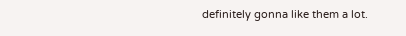definitely gonna like them a lot.